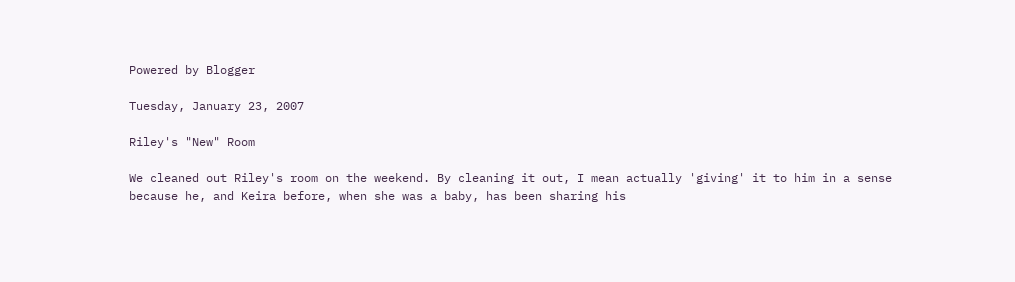Powered by Blogger

Tuesday, January 23, 2007

Riley's "New" Room

We cleaned out Riley's room on the weekend. By cleaning it out, I mean actually 'giving' it to him in a sense because he, and Keira before, when she was a baby, has been sharing his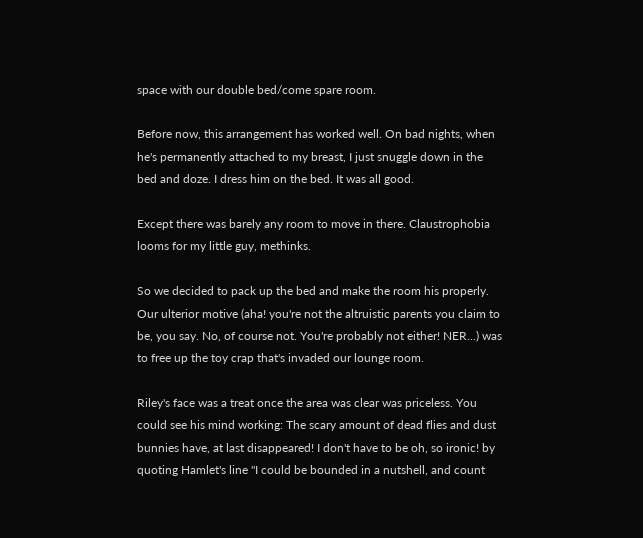space with our double bed/come spare room.

Before now, this arrangement has worked well. On bad nights, when he's permanently attached to my breast, I just snuggle down in the bed and doze. I dress him on the bed. It was all good.

Except there was barely any room to move in there. Claustrophobia looms for my little guy, methinks.

So we decided to pack up the bed and make the room his properly. Our ulterior motive (aha! you're not the altruistic parents you claim to be, you say. No, of course not. You're probably not either! NER...) was to free up the toy crap that's invaded our lounge room.

Riley's face was a treat once the area was clear was priceless. You could see his mind working: The scary amount of dead flies and dust bunnies have, at last disappeared! I don't have to be oh, so ironic! by quoting Hamlet's line "I could be bounded in a nutshell, and count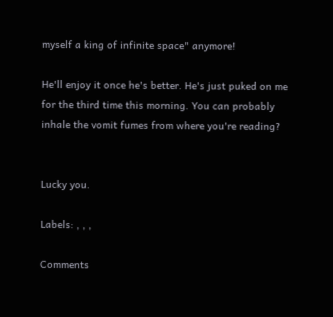myself a king of infinite space" anymore!

He'll enjoy it once he's better. He's just puked on me for the third time this morning. You can probably inhale the vomit fumes from where you're reading?


Lucky you.

Labels: , , ,

Comments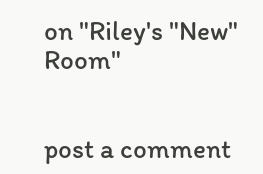on "Riley's "New" Room"


post a comment